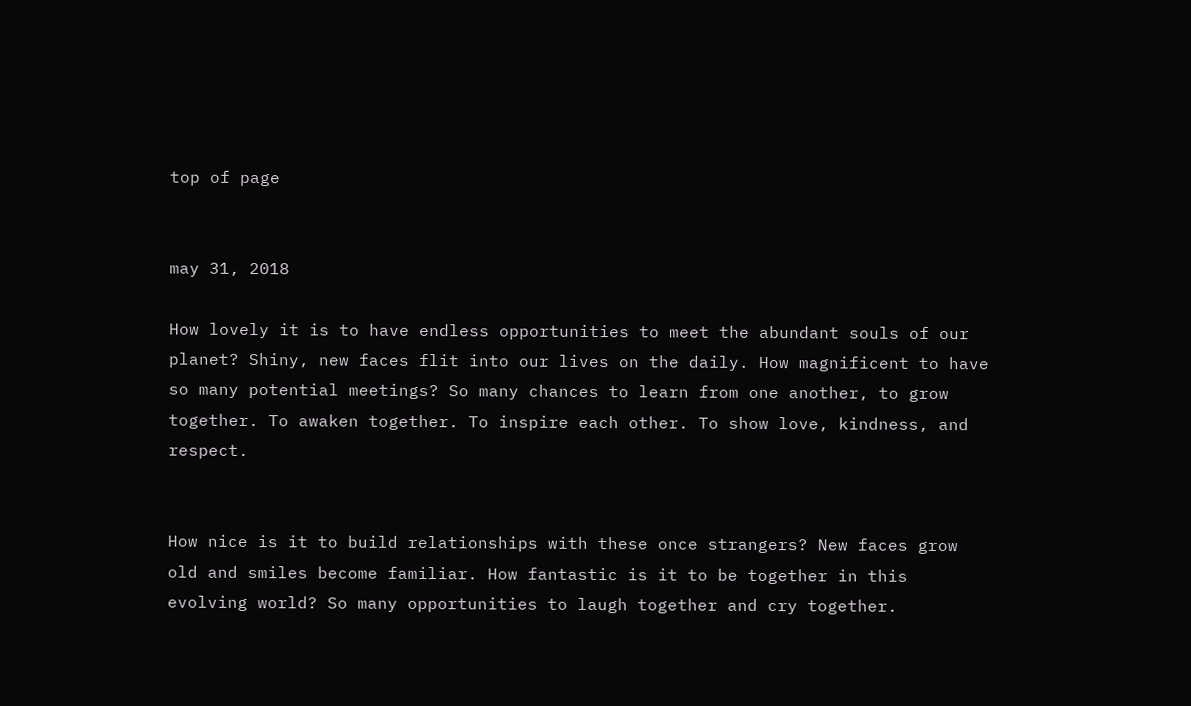top of page


may 31, 2018

How lovely it is to have endless opportunities to meet the abundant souls of our planet? Shiny, new faces flit into our lives on the daily. How magnificent to have so many potential meetings? So many chances to learn from one another, to grow together. To awaken together. To inspire each other. To show love, kindness, and respect.


How nice is it to build relationships with these once strangers? New faces grow old and smiles become familiar. How fantastic is it to be together in this evolving world? So many opportunities to laugh together and cry together.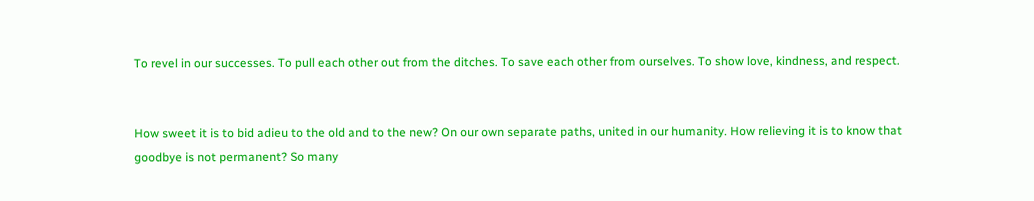To revel in our successes. To pull each other out from the ditches. To save each other from ourselves. To show love, kindness, and respect.


How sweet it is to bid adieu to the old and to the new? On our own separate paths, united in our humanity. How relieving it is to know that goodbye is not permanent? So many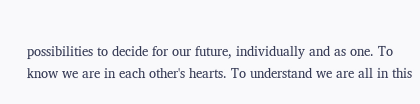possibilities to decide for our future, individually and as one. To know we are in each other's hearts. To understand we are all in this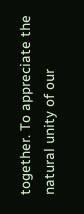together. To appreciate the natural unity of our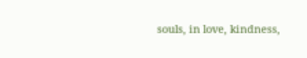souls, in love, kindness,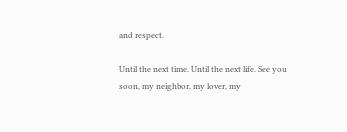and respect.

Until the next time. Until the next life. See you soon, my neighbor, my lover, my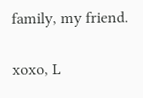family, my friend.

xoxo, L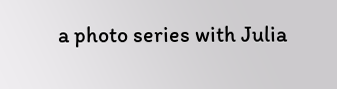a photo series with Julia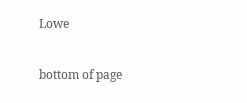Lowe

bottom of page